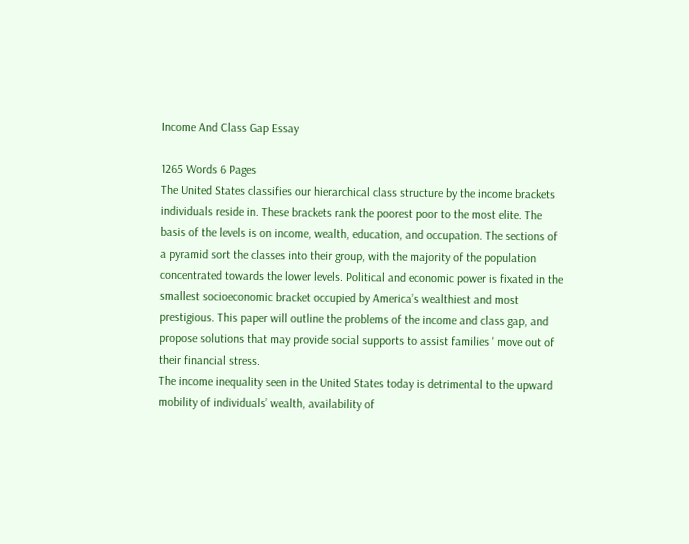Income And Class Gap Essay

1265 Words 6 Pages
The United States classifies our hierarchical class structure by the income brackets individuals reside in. These brackets rank the poorest poor to the most elite. The basis of the levels is on income, wealth, education, and occupation. The sections of a pyramid sort the classes into their group, with the majority of the population concentrated towards the lower levels. Political and economic power is fixated in the smallest socioeconomic bracket occupied by America’s wealthiest and most prestigious. This paper will outline the problems of the income and class gap, and propose solutions that may provide social supports to assist families ' move out of their financial stress.
The income inequality seen in the United States today is detrimental to the upward mobility of individuals’ wealth, availability of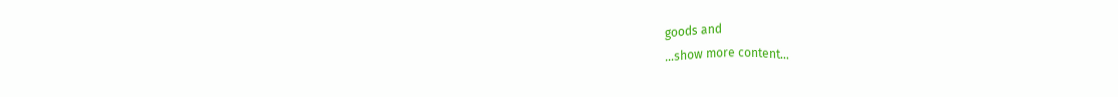goods and
…show more content…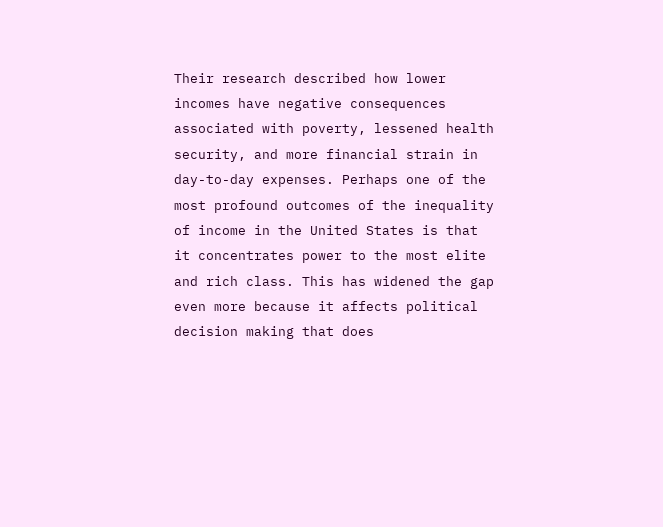Their research described how lower incomes have negative consequences associated with poverty, lessened health security, and more financial strain in day-to-day expenses. Perhaps one of the most profound outcomes of the inequality of income in the United States is that it concentrates power to the most elite and rich class. This has widened the gap even more because it affects political decision making that does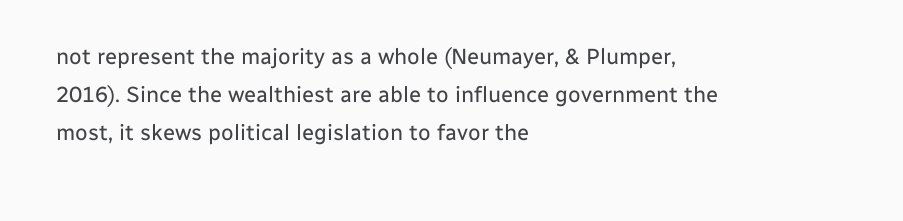not represent the majority as a whole (Neumayer, & Plumper, 2016). Since the wealthiest are able to influence government the most, it skews political legislation to favor the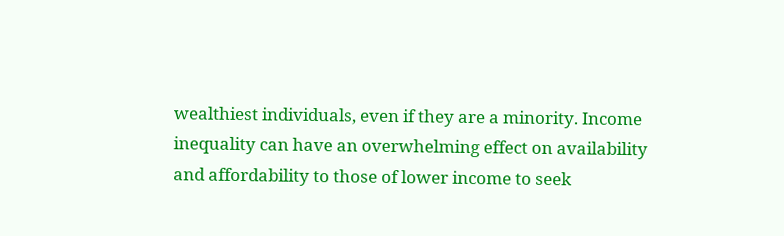wealthiest individuals, even if they are a minority. Income inequality can have an overwhelming effect on availability and affordability to those of lower income to seek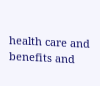health care and benefits and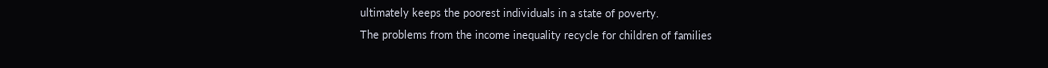ultimately keeps the poorest individuals in a state of poverty.
The problems from the income inequality recycle for children of families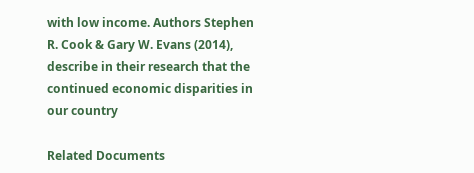with low income. Authors Stephen R. Cook & Gary W. Evans (2014), describe in their research that the continued economic disparities in our country

Related Documents